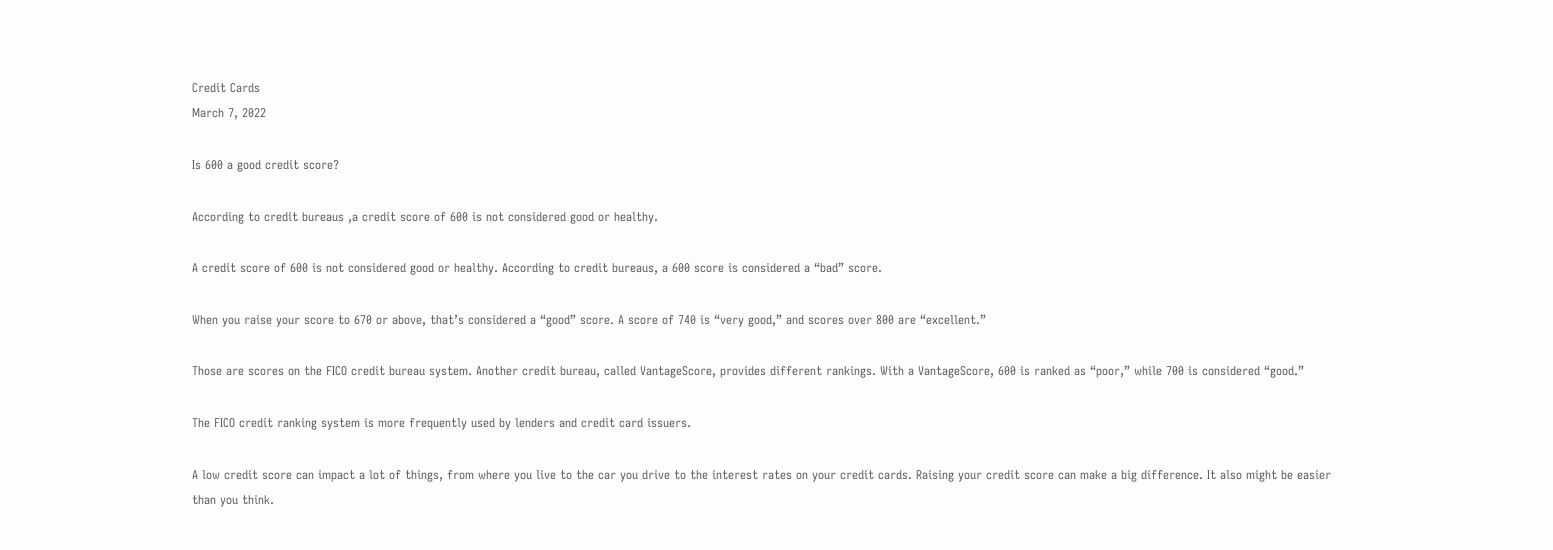Credit Cards
March 7, 2022

Is 600 a good credit score?

According to credit bureaus ,a credit score of 600 is not considered good or healthy.

A credit score of 600 is not considered good or healthy. According to credit bureaus, a 600 score is considered a “bad” score.

When you raise your score to 670 or above, that’s considered a “good” score. A score of 740 is “very good,” and scores over 800 are “excellent.”

Those are scores on the FICO credit bureau system. Another credit bureau, called VantageScore, provides different rankings. With a VantageScore, 600 is ranked as “poor,” while 700 is considered “good.”

The FICO credit ranking system is more frequently used by lenders and credit card issuers.

A low credit score can impact a lot of things, from where you live to the car you drive to the interest rates on your credit cards. Raising your credit score can make a big difference. It also might be easier than you think.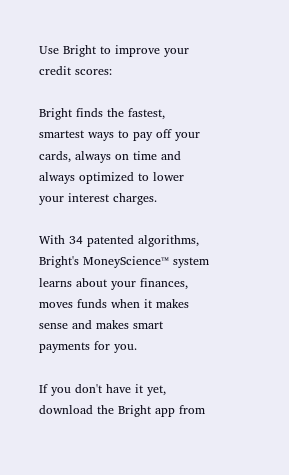Use Bright to improve your credit scores:

Bright finds the fastest, smartest ways to pay off your cards, always on time and always optimized to lower your interest charges.

With 34 patented algorithms, Bright's MoneyScience™ system learns about your finances, moves funds when it makes sense and makes smart payments for you.

If you don't have it yet, download the Bright app from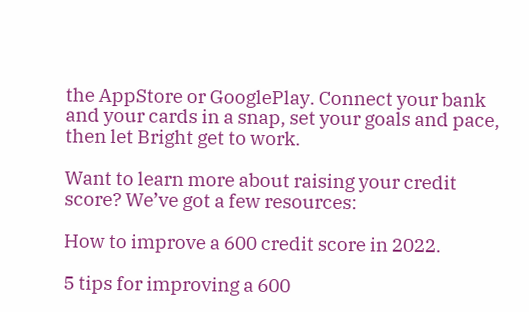the AppStore or GooglePlay. Connect your bank and your cards in a snap, set your goals and pace, then let Bright get to work.

Want to learn more about raising your credit score? We’ve got a few resources:

How to improve a 600 credit score in 2022.

5 tips for improving a 600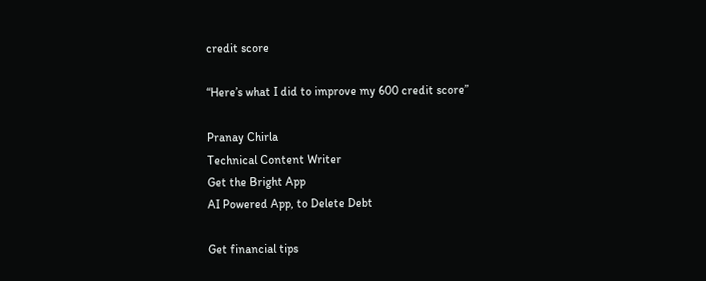credit score

“Here’s what I did to improve my 600 credit score”

Pranay Chirla
Technical Content Writer
Get the Bright App
AI Powered App, to Delete Debt

Get financial tips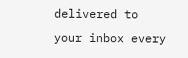delivered to your inbox every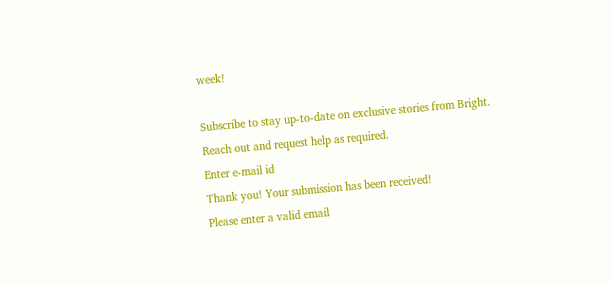week!

Subscribe to stay up-to-date on exclusive stories from Bright.
Reach out and request help as required.
Enter e-mail id
Thank you! Your submission has been received!
Please enter a valid email